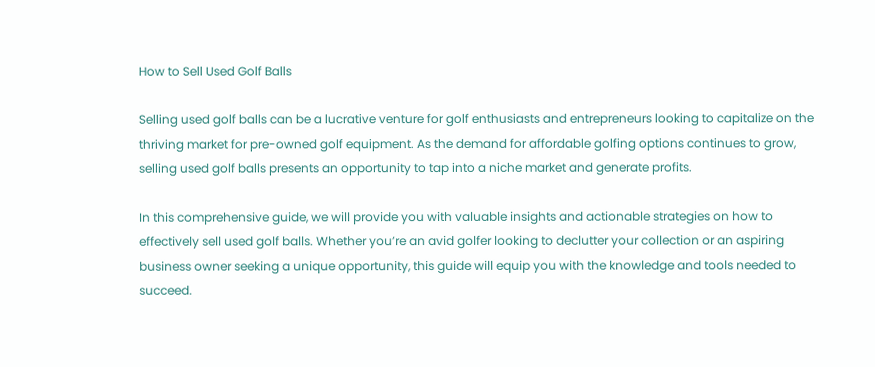How to Sell Used Golf Balls

Selling used golf balls can be a lucrative venture for golf enthusiasts and entrepreneurs looking to capitalize on the thriving market for pre-owned golf equipment. As the demand for affordable golfing options continues to grow, selling used golf balls presents an opportunity to tap into a niche market and generate profits.

In this comprehensive guide, we will provide you with valuable insights and actionable strategies on how to effectively sell used golf balls. Whether you’re an avid golfer looking to declutter your collection or an aspiring business owner seeking a unique opportunity, this guide will equip you with the knowledge and tools needed to succeed.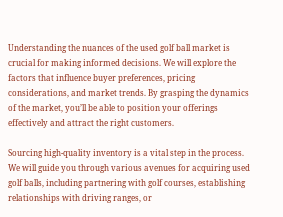Understanding the nuances of the used golf ball market is crucial for making informed decisions. We will explore the factors that influence buyer preferences, pricing considerations, and market trends. By grasping the dynamics of the market, you’ll be able to position your offerings effectively and attract the right customers.

Sourcing high-quality inventory is a vital step in the process. We will guide you through various avenues for acquiring used golf balls, including partnering with golf courses, establishing relationships with driving ranges, or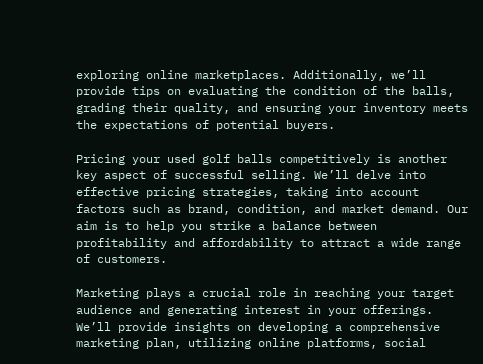exploring online marketplaces. Additionally, we’ll provide tips on evaluating the condition of the balls, grading their quality, and ensuring your inventory meets the expectations of potential buyers.

Pricing your used golf balls competitively is another key aspect of successful selling. We’ll delve into effective pricing strategies, taking into account factors such as brand, condition, and market demand. Our aim is to help you strike a balance between profitability and affordability to attract a wide range of customers.

Marketing plays a crucial role in reaching your target audience and generating interest in your offerings. We’ll provide insights on developing a comprehensive marketing plan, utilizing online platforms, social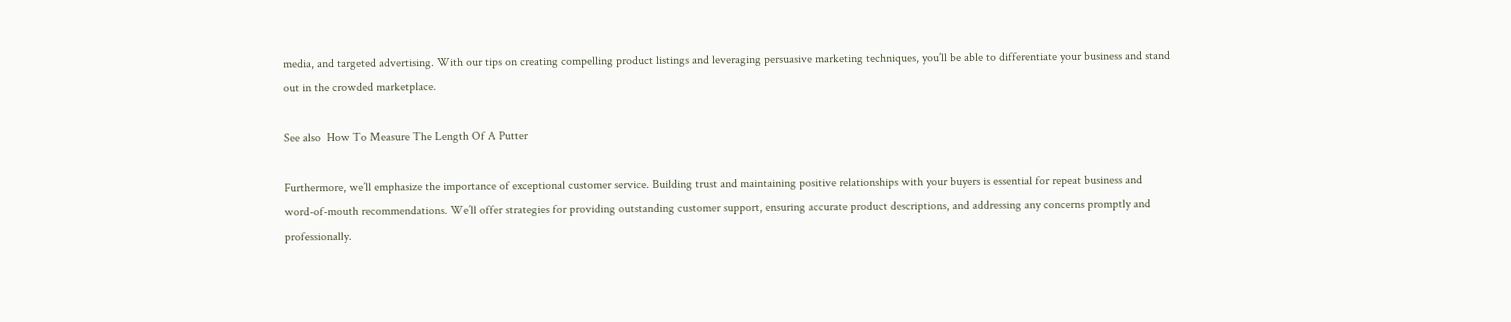media, and targeted advertising. With our tips on creating compelling product listings and leveraging persuasive marketing techniques, you’ll be able to differentiate your business and stand out in the crowded marketplace.

See also  How To Measure The Length Of A Putter

Furthermore, we’ll emphasize the importance of exceptional customer service. Building trust and maintaining positive relationships with your buyers is essential for repeat business and word-of-mouth recommendations. We’ll offer strategies for providing outstanding customer support, ensuring accurate product descriptions, and addressing any concerns promptly and professionally.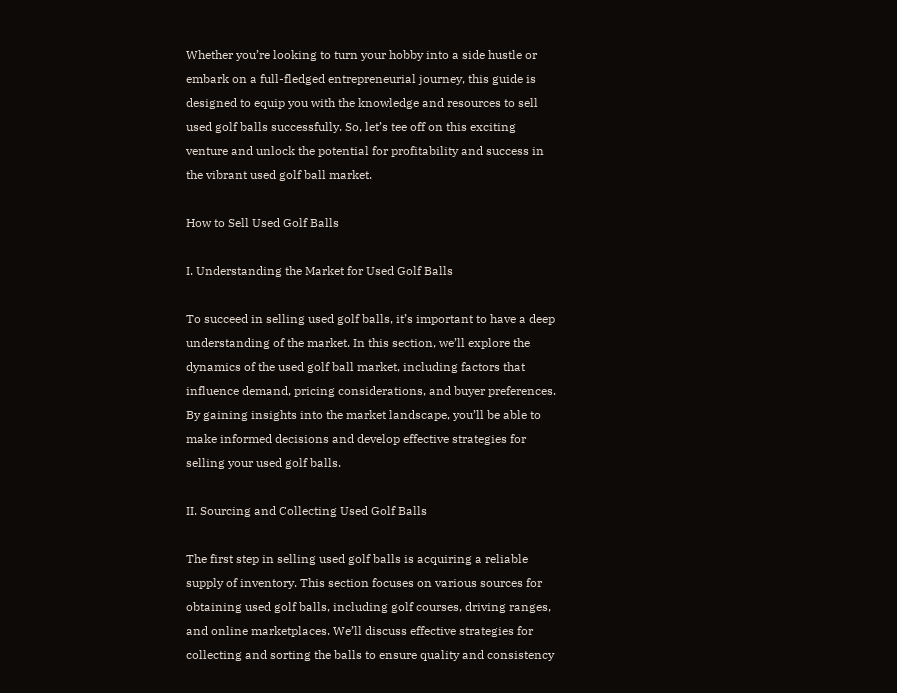Whether you’re looking to turn your hobby into a side hustle or embark on a full-fledged entrepreneurial journey, this guide is designed to equip you with the knowledge and resources to sell used golf balls successfully. So, let’s tee off on this exciting venture and unlock the potential for profitability and success in the vibrant used golf ball market.

How to Sell Used Golf Balls

I. Understanding the Market for Used Golf Balls

To succeed in selling used golf balls, it’s important to have a deep understanding of the market. In this section, we’ll explore the dynamics of the used golf ball market, including factors that influence demand, pricing considerations, and buyer preferences. By gaining insights into the market landscape, you’ll be able to make informed decisions and develop effective strategies for selling your used golf balls.

II. Sourcing and Collecting Used Golf Balls

The first step in selling used golf balls is acquiring a reliable supply of inventory. This section focuses on various sources for obtaining used golf balls, including golf courses, driving ranges, and online marketplaces. We’ll discuss effective strategies for collecting and sorting the balls to ensure quality and consistency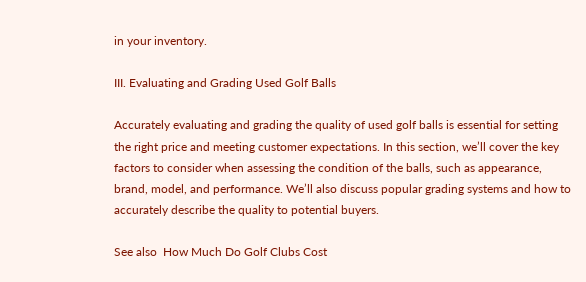in your inventory.

III. Evaluating and Grading Used Golf Balls

Accurately evaluating and grading the quality of used golf balls is essential for setting the right price and meeting customer expectations. In this section, we’ll cover the key factors to consider when assessing the condition of the balls, such as appearance, brand, model, and performance. We’ll also discuss popular grading systems and how to accurately describe the quality to potential buyers.

See also  How Much Do Golf Clubs Cost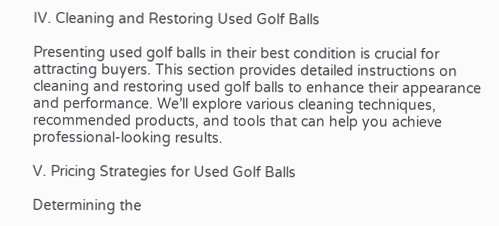IV. Cleaning and Restoring Used Golf Balls

Presenting used golf balls in their best condition is crucial for attracting buyers. This section provides detailed instructions on cleaning and restoring used golf balls to enhance their appearance and performance. We’ll explore various cleaning techniques, recommended products, and tools that can help you achieve professional-looking results.

V. Pricing Strategies for Used Golf Balls

Determining the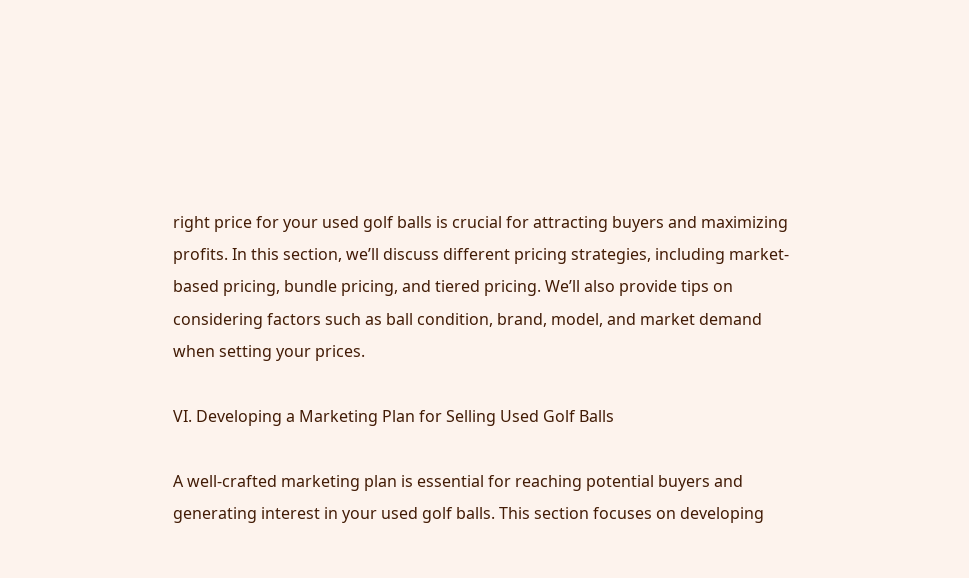right price for your used golf balls is crucial for attracting buyers and maximizing profits. In this section, we’ll discuss different pricing strategies, including market-based pricing, bundle pricing, and tiered pricing. We’ll also provide tips on considering factors such as ball condition, brand, model, and market demand when setting your prices.

VI. Developing a Marketing Plan for Selling Used Golf Balls

A well-crafted marketing plan is essential for reaching potential buyers and generating interest in your used golf balls. This section focuses on developing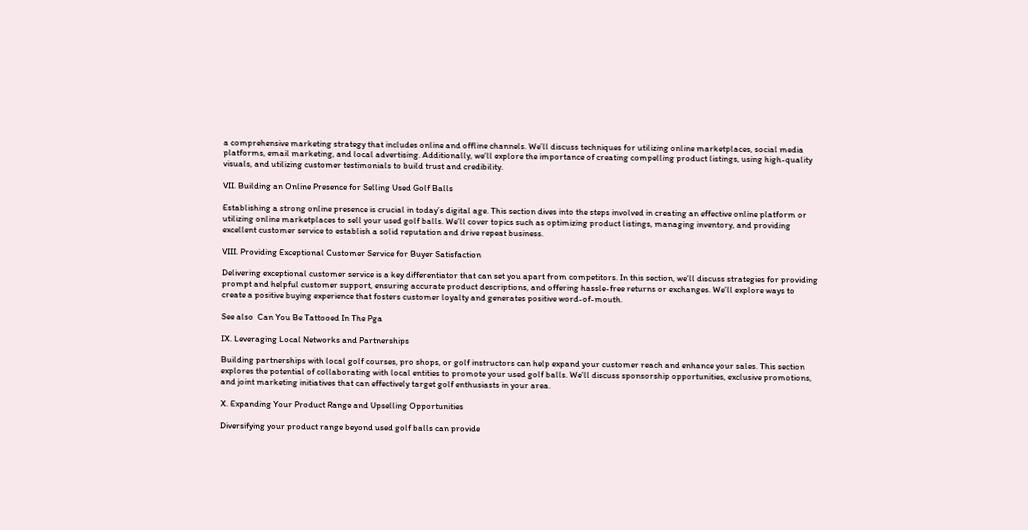a comprehensive marketing strategy that includes online and offline channels. We’ll discuss techniques for utilizing online marketplaces, social media platforms, email marketing, and local advertising. Additionally, we’ll explore the importance of creating compelling product listings, using high-quality visuals, and utilizing customer testimonials to build trust and credibility.

VII. Building an Online Presence for Selling Used Golf Balls

Establishing a strong online presence is crucial in today’s digital age. This section dives into the steps involved in creating an effective online platform or utilizing online marketplaces to sell your used golf balls. We’ll cover topics such as optimizing product listings, managing inventory, and providing excellent customer service to establish a solid reputation and drive repeat business.

VIII. Providing Exceptional Customer Service for Buyer Satisfaction

Delivering exceptional customer service is a key differentiator that can set you apart from competitors. In this section, we’ll discuss strategies for providing prompt and helpful customer support, ensuring accurate product descriptions, and offering hassle-free returns or exchanges. We’ll explore ways to create a positive buying experience that fosters customer loyalty and generates positive word-of-mouth.

See also  Can You Be Tattooed In The Pga

IX. Leveraging Local Networks and Partnerships

Building partnerships with local golf courses, pro shops, or golf instructors can help expand your customer reach and enhance your sales. This section explores the potential of collaborating with local entities to promote your used golf balls. We’ll discuss sponsorship opportunities, exclusive promotions, and joint marketing initiatives that can effectively target golf enthusiasts in your area.

X. Expanding Your Product Range and Upselling Opportunities

Diversifying your product range beyond used golf balls can provide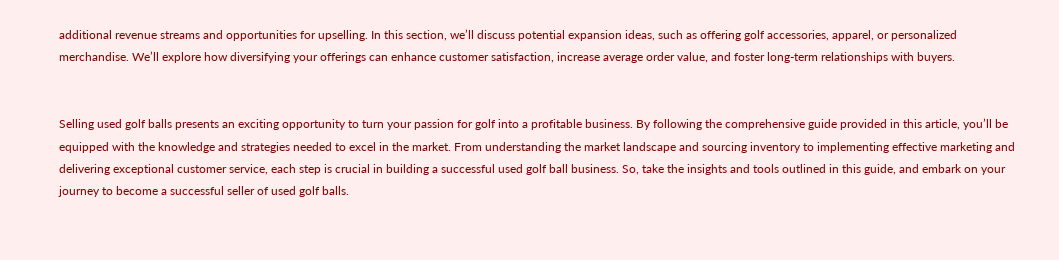additional revenue streams and opportunities for upselling. In this section, we’ll discuss potential expansion ideas, such as offering golf accessories, apparel, or personalized merchandise. We’ll explore how diversifying your offerings can enhance customer satisfaction, increase average order value, and foster long-term relationships with buyers.


Selling used golf balls presents an exciting opportunity to turn your passion for golf into a profitable business. By following the comprehensive guide provided in this article, you’ll be equipped with the knowledge and strategies needed to excel in the market. From understanding the market landscape and sourcing inventory to implementing effective marketing and delivering exceptional customer service, each step is crucial in building a successful used golf ball business. So, take the insights and tools outlined in this guide, and embark on your journey to become a successful seller of used golf balls.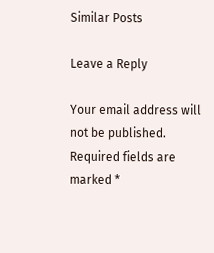Similar Posts

Leave a Reply

Your email address will not be published. Required fields are marked *